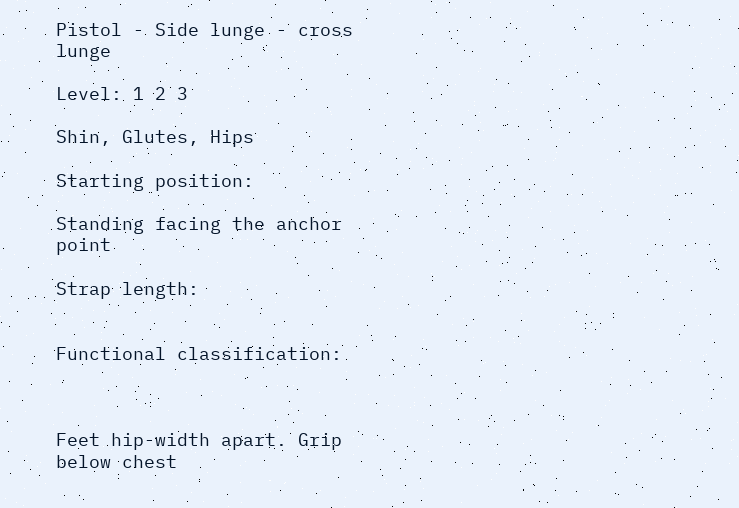Pistol - Side lunge - cross lunge

Level: 1 2 3

Shin, Glutes, Hips

Starting position:

Standing facing the anchor point

Strap length:


Functional classification:



Feet hip-width apart. Grip below chest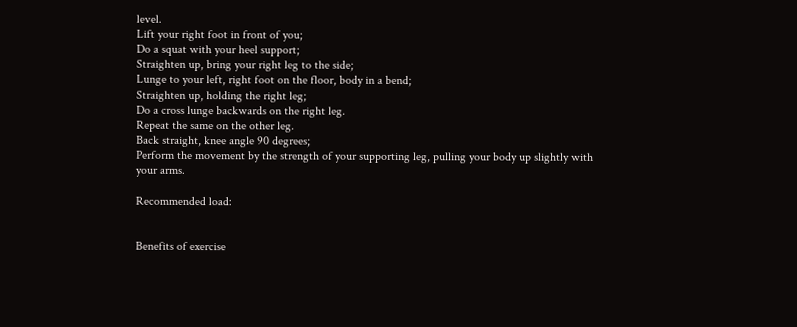level.
Lift your right foot in front of you;
Do a squat with your heel support;
Straighten up, bring your right leg to the side;
Lunge to your left, right foot on the floor, body in a bend;
Straighten up, holding the right leg;
Do a cross lunge backwards on the right leg.
Repeat the same on the other leg.
Back straight, knee angle 90 degrees;
Perform the movement by the strength of your supporting leg, pulling your body up slightly with your arms.

Recommended load:


Benefits of exercise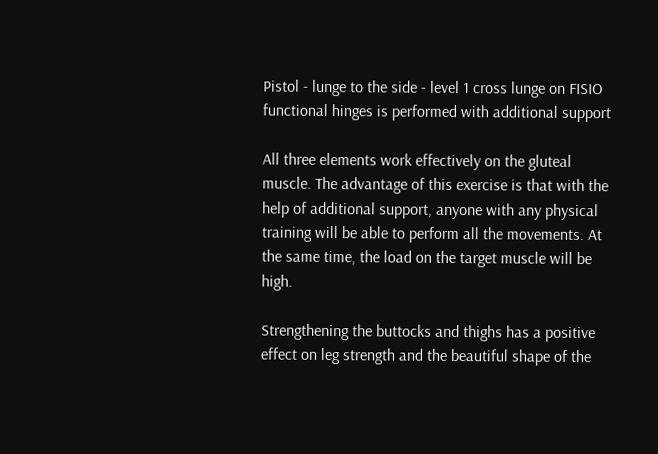Pistol - lunge to the side - level 1 cross lunge on FISIO functional hinges is performed with additional support

All three elements work effectively on the gluteal muscle. The advantage of this exercise is that with the help of additional support, anyone with any physical training will be able to perform all the movements. At the same time, the load on the target muscle will be high.

Strengthening the buttocks and thighs has a positive effect on leg strength and the beautiful shape of the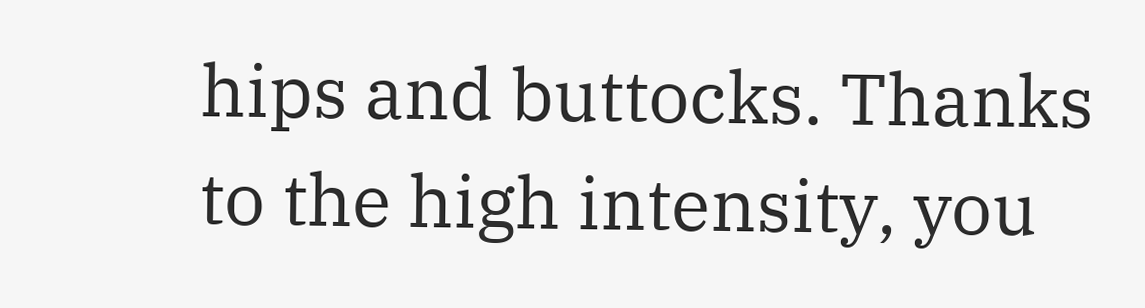hips and buttocks. Thanks to the high intensity, you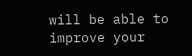will be able to improve your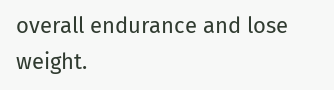overall endurance and lose weight.